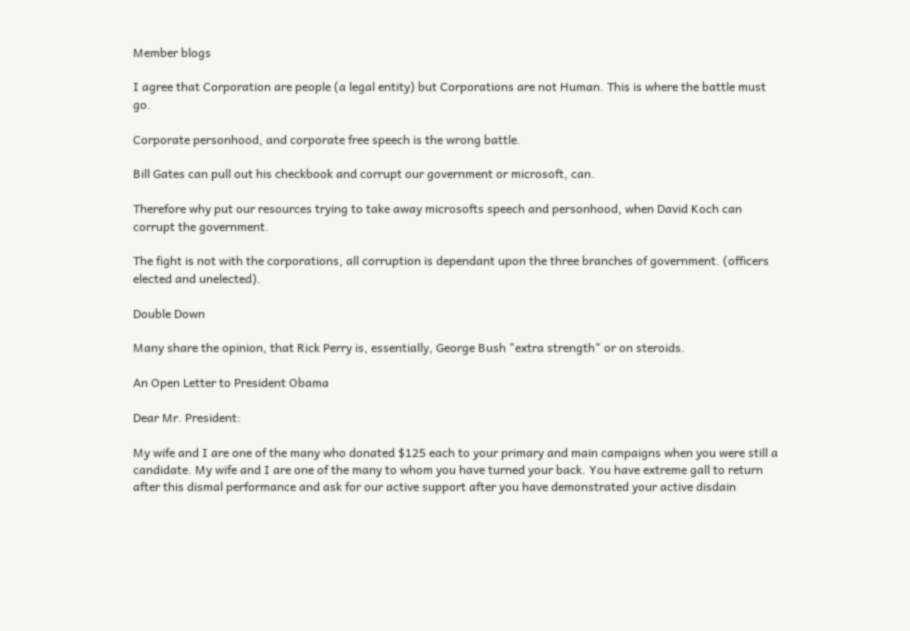Member blogs

I agree that Corporation are people (a legal entity) but Corporations are not Human. This is where the battle must go.

Corporate personhood, and corporate free speech is the wrong battle.

Bill Gates can pull out his checkbook and corrupt our government or microsoft, can.

Therefore why put our resources trying to take away microsofts speech and personhood, when David Koch can corrupt the government.

The fight is not with the corporations, all corruption is dependant upon the three branches of government. (officers elected and unelected).

Double Down

Many share the opinion, that Rick Perry is, essentially, George Bush "extra strength" or on steroids.

An Open Letter to President Obama

Dear Mr. President:

My wife and I are one of the many who donated $125 each to your primary and main campaigns when you were still a candidate. My wife and I are one of the many to whom you have turned your back. You have extreme gall to return after this dismal performance and ask for our active support after you have demonstrated your active disdain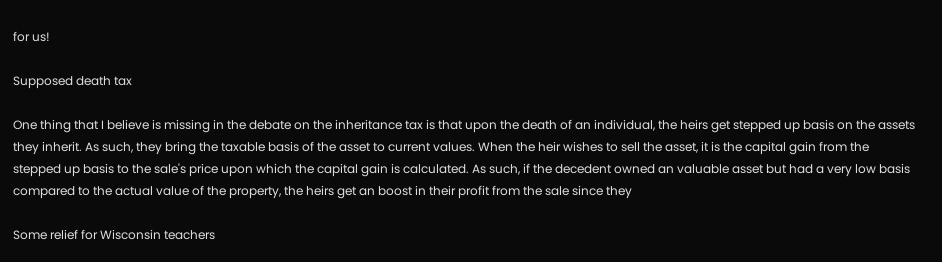for us!

Supposed death tax

One thing that I believe is missing in the debate on the inheritance tax is that upon the death of an individual, the heirs get stepped up basis on the assets they inherit. As such, they bring the taxable basis of the asset to current values. When the heir wishes to sell the asset, it is the capital gain from the stepped up basis to the sale's price upon which the capital gain is calculated. As such, if the decedent owned an valuable asset but had a very low basis compared to the actual value of the property, the heirs get an boost in their profit from the sale since they

Some relief for Wisconsin teachers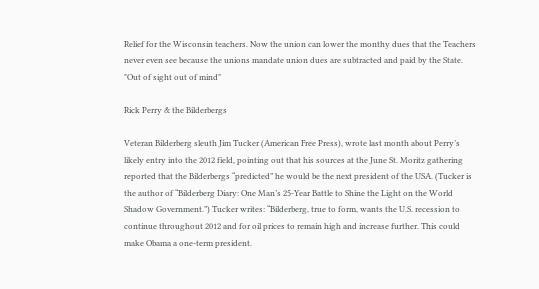Relief for the Wisconsin teachers. Now the union can lower the monthy dues that the Teachers never even see because the unions mandate union dues are subtracted and paid by the State. "Out of sight out of mind"

Rick Perry & the Bilderbergs

Veteran Bilderberg sleuth Jim Tucker (American Free Press), wrote last month about Perry’s likely entry into the 2012 field, pointing out that his sources at the June St. Moritz gathering reported that the Bilderbergs “predicted” he would be the next president of the USA. (Tucker is the author of “Bilderberg Diary: One Man’s 25-Year Battle to Shine the Light on the World Shadow Government.”) Tucker writes: “Bilderberg, true to form, wants the U.S. recession to continue throughout 2012 and for oil prices to remain high and increase further. This could make Obama a one-term president.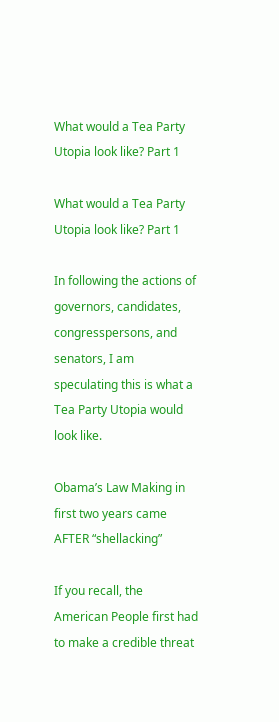What would a Tea Party Utopia look like? Part 1

What would a Tea Party Utopia look like? Part 1

In following the actions of governors, candidates, congresspersons, and senators, I am speculating this is what a Tea Party Utopia would look like.

Obama’s Law Making in first two years came AFTER “shellacking”

If you recall, the American People first had to make a credible threat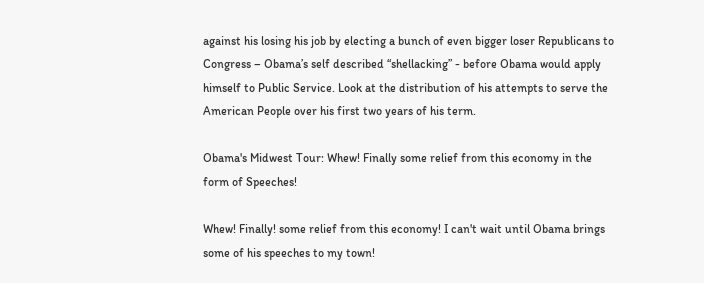against his losing his job by electing a bunch of even bigger loser Republicans to Congress – Obama’s self described “shellacking” - before Obama would apply himself to Public Service. Look at the distribution of his attempts to serve the American People over his first two years of his term.

Obama's Midwest Tour: Whew! Finally some relief from this economy in the form of Speeches!

Whew! Finally! some relief from this economy! I can't wait until Obama brings some of his speeches to my town!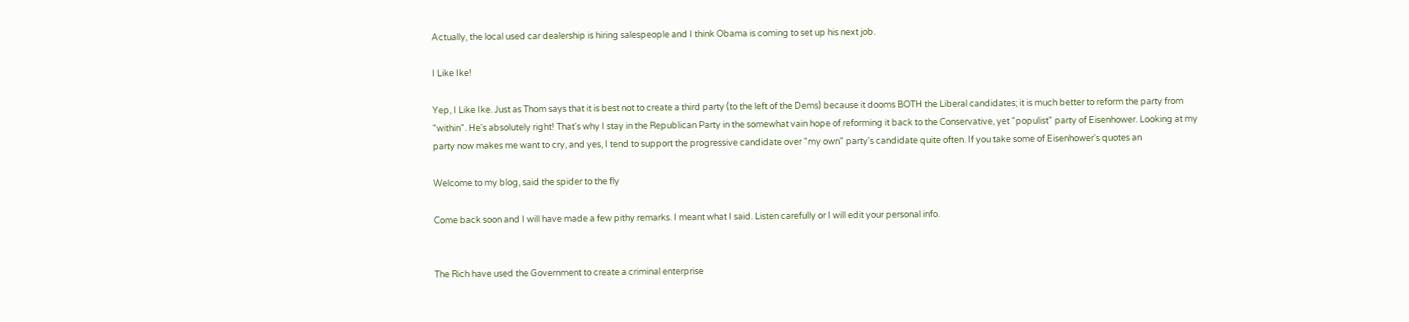Actually, the local used car dealership is hiring salespeople and I think Obama is coming to set up his next job.

I Like Ike!

Yep, I Like Ike. Just as Thom says that it is best not to create a third party (to the left of the Dems) because it dooms BOTH the Liberal candidates; it is much better to reform the party from "within". He's absolutely right! That's why I stay in the Republican Party in the somewhat vain hope of reforming it back to the Conservative, yet "populist" party of Eisenhower. Looking at my party now makes me want to cry, and yes, I tend to support the progressive candidate over "my own" party's candidate quite often. If you take some of Eisenhower's quotes an

Welcome to my blog, said the spider to the fly

Come back soon and I will have made a few pithy remarks. I meant what I said. Listen carefully or I will edit your personal info.


The Rich have used the Government to create a criminal enterprise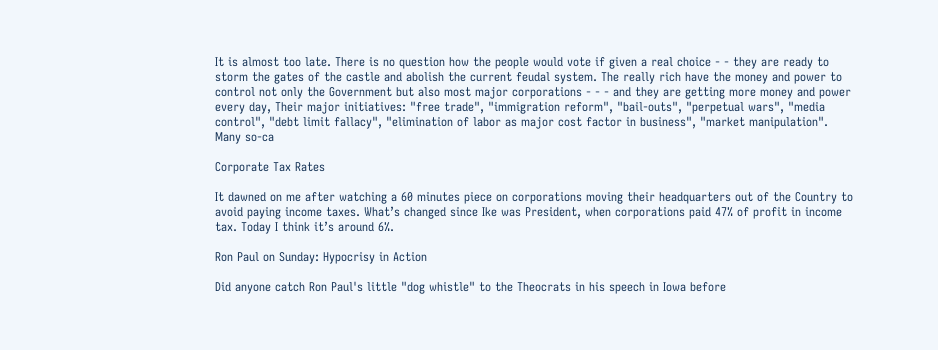It is almost too late. There is no question how the people would vote if given a real choice - - they are ready to storm the gates of the castle and abolish the current feudal system. The really rich have the money and power to control not only the Government but also most major corporations - - - and they are getting more money and power every day, Their major initiatives: "free trade", "immigration reform", "bail-outs", "perpetual wars", "media control", "debt limit fallacy", "elimination of labor as major cost factor in business", "market manipulation". Many so-ca

Corporate Tax Rates

It dawned on me after watching a 60 minutes piece on corporations moving their headquarters out of the Country to avoid paying income taxes. What’s changed since Ike was President, when corporations paid 47% of profit in income tax. Today I think it’s around 6%.

Ron Paul on Sunday: Hypocrisy in Action

Did anyone catch Ron Paul's little "dog whistle" to the Theocrats in his speech in Iowa before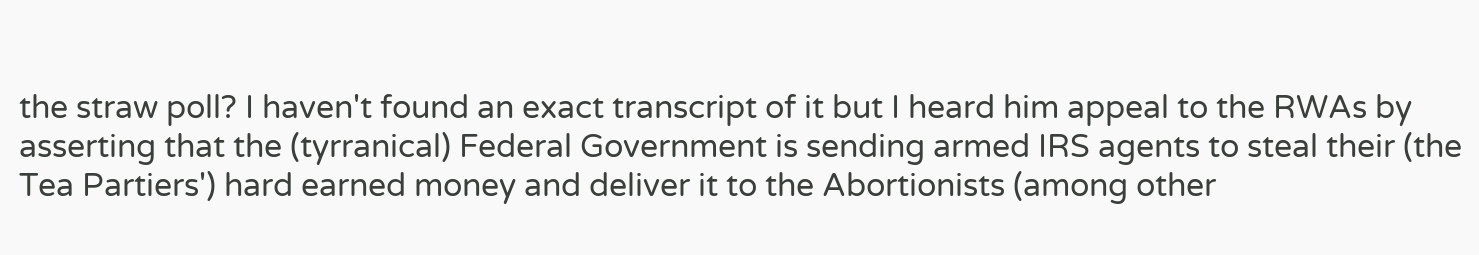the straw poll? I haven't found an exact transcript of it but I heard him appeal to the RWAs by asserting that the (tyrranical) Federal Government is sending armed IRS agents to steal their (the Tea Partiers') hard earned money and deliver it to the Abortionists (among other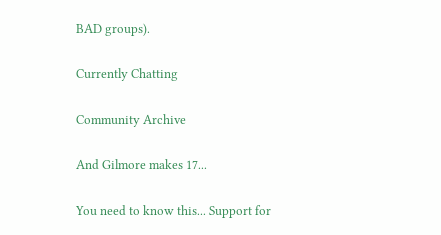BAD groups).

Currently Chatting

Community Archive

And Gilmore makes 17...

You need to know this... Support for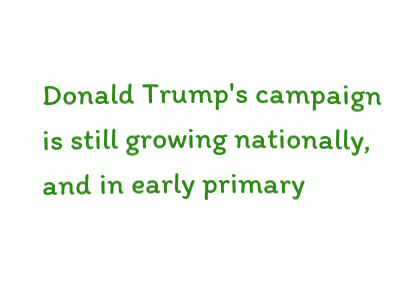Donald Trump's campaign is still growing nationally, and in early primary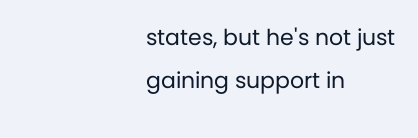states, but he's not just gaining support in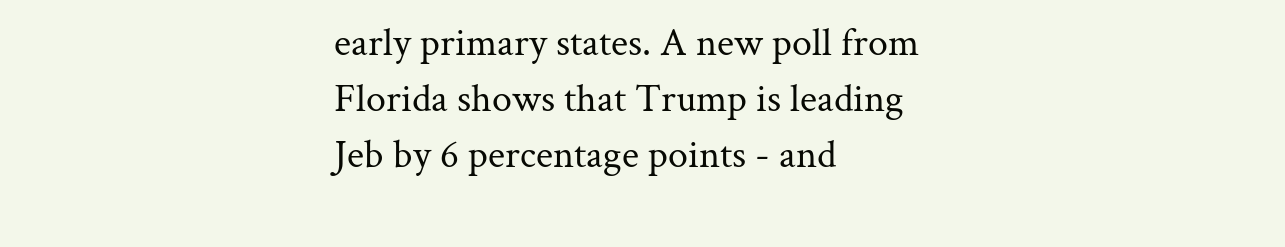early primary states. A new poll from Florida shows that Trump is leading Jeb by 6 percentage points - and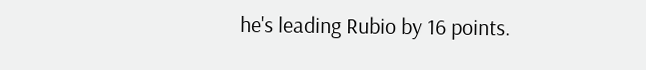he's leading Rubio by 16 points.